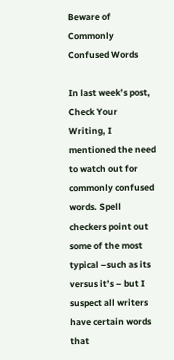Beware of Commonly Confused Words

In last week’s post, Check Your Writing, I mentioned the need to watch out for commonly confused words. Spell checkers point out some of the most typical –such as its versus it’s – but I suspect all writers have certain words that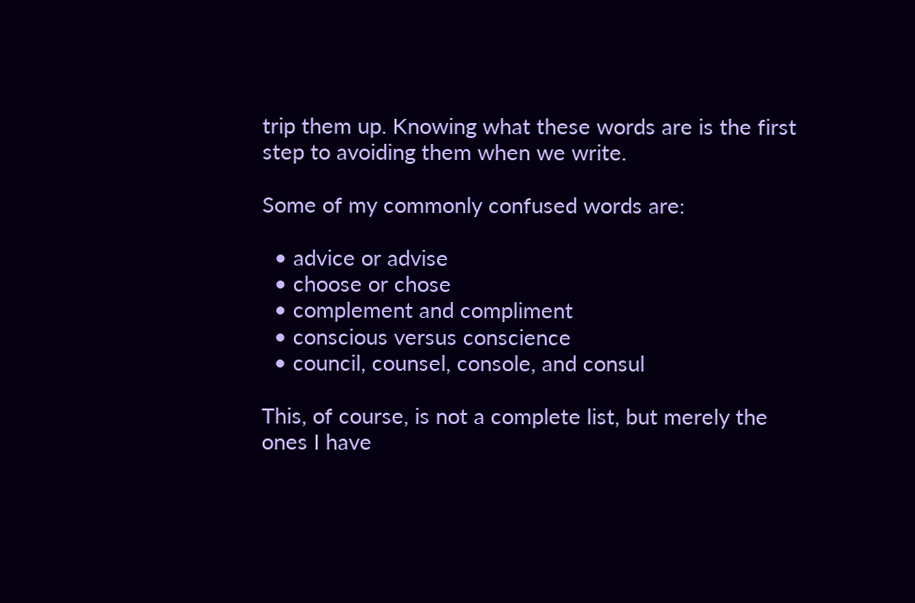trip them up. Knowing what these words are is the first step to avoiding them when we write.

Some of my commonly confused words are:

  • advice or advise
  • choose or chose
  • complement and compliment
  • conscious versus conscience
  • council, counsel, console, and consul

This, of course, is not a complete list, but merely the ones I have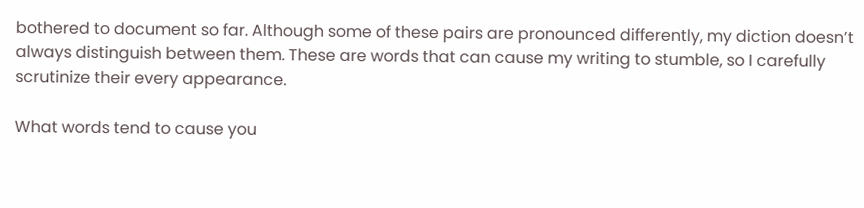bothered to document so far. Although some of these pairs are pronounced differently, my diction doesn’t always distinguish between them. These are words that can cause my writing to stumble, so I carefully scrutinize their every appearance.

What words tend to cause you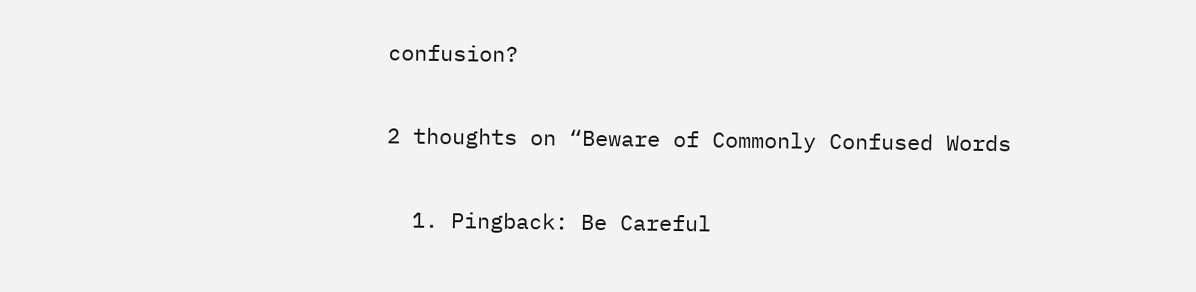confusion?

2 thoughts on “Beware of Commonly Confused Words

  1. Pingback: Be Careful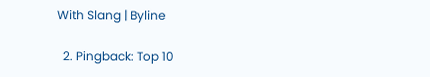With Slang | Byline

  2. Pingback: Top 10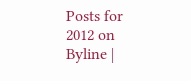Posts for 2012 on Byline |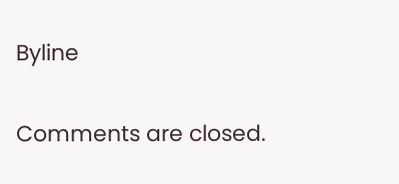Byline

Comments are closed.